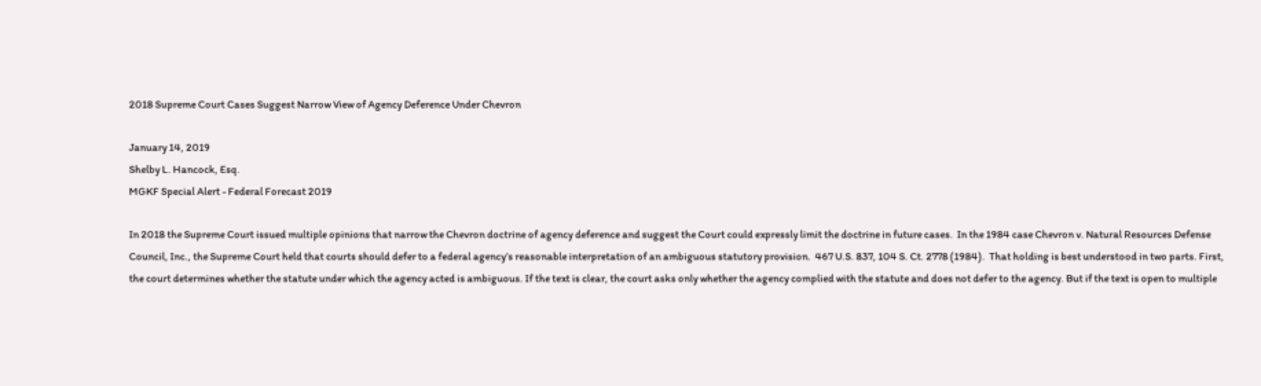2018 Supreme Court Cases Suggest Narrow View of Agency Deference Under Chevron

January 14, 2019
Shelby L. Hancock, Esq.
MGKF Special Alert - Federal Forecast 2019

In 2018 the Supreme Court issued multiple opinions that narrow the Chevron doctrine of agency deference and suggest the Court could expressly limit the doctrine in future cases.  In the 1984 case Chevron v. Natural Resources Defense Council, Inc., the Supreme Court held that courts should defer to a federal agency’s reasonable interpretation of an ambiguous statutory provision.  467 U.S. 837, 104 S. Ct. 2778 (1984).  That holding is best understood in two parts. First, the court determines whether the statute under which the agency acted is ambiguous. If the text is clear, the court asks only whether the agency complied with the statute and does not defer to the agency. But if the text is open to multiple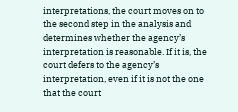interpretations, the court moves on to the second step in the analysis and determines whether the agency’s interpretation is reasonable. If it is, the court defers to the agency’s interpretation, even if it is not the one that the court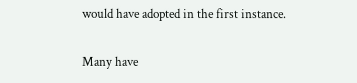would have adopted in the first instance.

Many have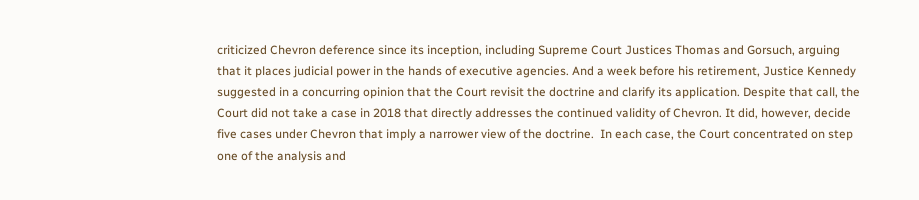criticized Chevron deference since its inception, including Supreme Court Justices Thomas and Gorsuch, arguing that it places judicial power in the hands of executive agencies. And a week before his retirement, Justice Kennedy suggested in a concurring opinion that the Court revisit the doctrine and clarify its application. Despite that call, the Court did not take a case in 2018 that directly addresses the continued validity of Chevron. It did, however, decide five cases under Chevron that imply a narrower view of the doctrine.  In each case, the Court concentrated on step one of the analysis and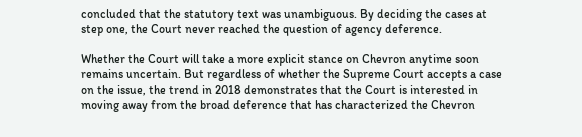concluded that the statutory text was unambiguous. By deciding the cases at step one, the Court never reached the question of agency deference.

Whether the Court will take a more explicit stance on Chevron anytime soon remains uncertain. But regardless of whether the Supreme Court accepts a case on the issue, the trend in 2018 demonstrates that the Court is interested in moving away from the broad deference that has characterized the Chevron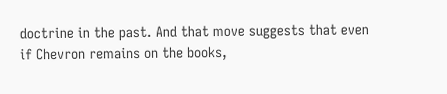doctrine in the past. And that move suggests that even if Chevron remains on the books,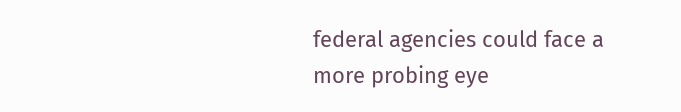federal agencies could face a more probing eye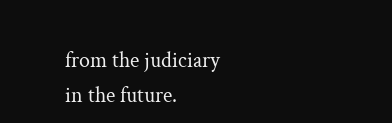from the judiciary in the future.